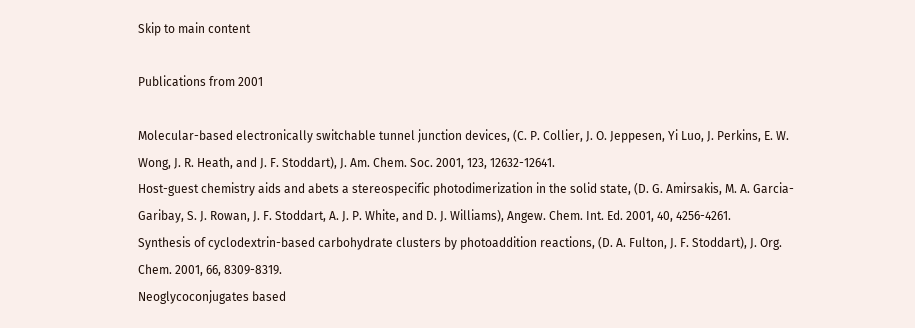Skip to main content

Publications from 2001

Molecular-based electronically switchable tunnel junction devices, (C. P. Collier, J. O. Jeppesen, Yi Luo, J. Perkins, E. W. Wong, J. R. Heath, and J. F. Stoddart), J. Am. Chem. Soc. 2001, 123, 12632-12641.
Host-guest chemistry aids and abets a stereospecific photodimerization in the solid state, (D. G. Amirsakis, M. A. Garcia-Garibay, S. J. Rowan, J. F. Stoddart, A. J. P. White, and D. J. Williams), Angew. Chem. Int. Ed. 2001, 40, 4256-4261.
Synthesis of cyclodextrin-based carbohydrate clusters by photoaddition reactions, (D. A. Fulton, J. F. Stoddart), J. Org. Chem. 2001, 66, 8309-8319.
Neoglycoconjugates based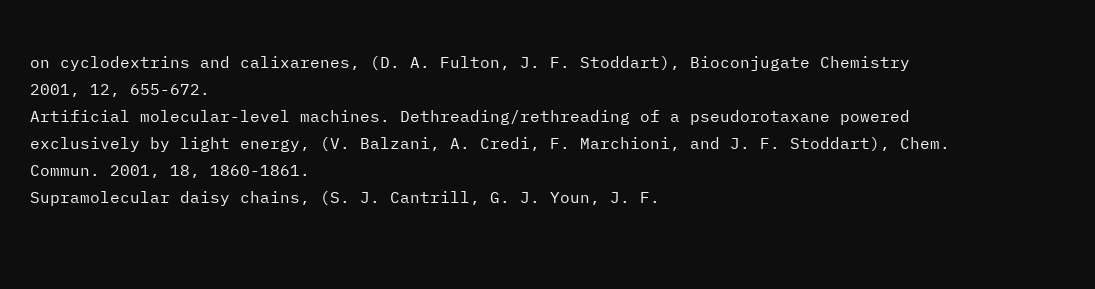on cyclodextrins and calixarenes, (D. A. Fulton, J. F. Stoddart), Bioconjugate Chemistry 2001, 12, 655-672.
Artificial molecular-level machines. Dethreading/rethreading of a pseudorotaxane powered exclusively by light energy, (V. Balzani, A. Credi, F. Marchioni, and J. F. Stoddart), Chem. Commun. 2001, 18, 1860-1861.
Supramolecular daisy chains, (S. J. Cantrill, G. J. Youn, J. F.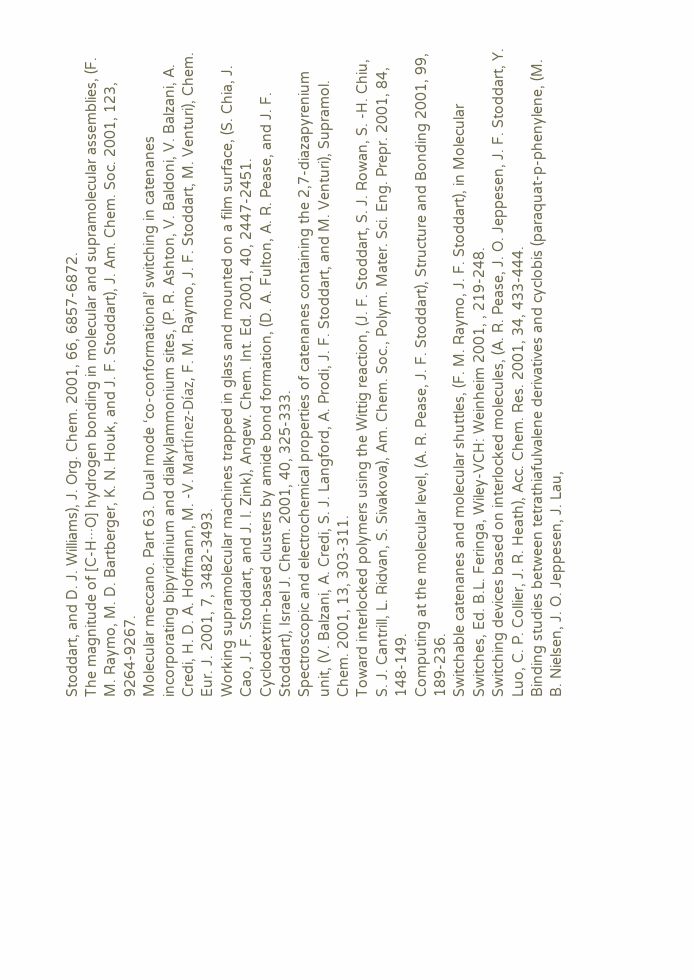Stoddart, and D. J. Williams), J. Org. Chem. 2001, 66, 6857-6872.
The magnitude of [C-H···O] hydrogen bonding in molecular and supramolecular assemblies, (F. M. Raymo, M. D. Bartberger, K. N. Houk, and J. F. Stoddart), J. Am. Chem. Soc. 2001, 123, 9264-9267.
Molecular meccano. Part 63. Dual mode ‘co-conformational’ switching in catenanes incorporating bipyridinium and dialkylammonium sites, (P. R. Ashton, V. Baldoni, V. Balzani, A. Credi, H. D. A. Hoffmann, M. -V. Martínez-Díaz, F. M. Raymo, J. F. Stoddart, M. Venturi), Chem. Eur. J. 2001, 7, 3482-3493.
Working supramolecular machines trapped in glass and mounted on a film surface, (S. Chia, J. Cao, J. F. Stoddart, and J. I. Zink), Angew. Chem. Int. Ed. 2001, 40, 2447-2451.
Cyclodextrin-based clusters by amide bond formation, (D. A. Fulton, A. R. Pease, and J. F. Stoddart), Israel J. Chem. 2001, 40, 325-333.
Spectroscopic and electrochemical properties of catenanes containing the 2,7-diazapyrenium unit, (V. Balzani, A. Credi, S. J. Langford, A. Prodi, J. F. Stoddart, and M. Venturi), Supramol. Chem. 2001, 13, 303-311.
Toward interlocked polymers using the Wittig reaction, (J. F. Stoddart, S. J. Rowan, S. -H. Chiu, S. J. Cantrill, L. Ridvan, S. Sivakova), Am. Chem. Soc., Polym. Mater. Sci. Eng. Prepr. 2001, 84, 148-149.
Computing at the molecular level, (A. R. Pease, J. F. Stoddart), Structure and Bonding 2001, 99, 189-236.
Switchable catenanes and molecular shuttles, (F. M. Raymo, J. F. Stoddart), in Molecular Switches, Ed. B.L. Feringa, Wiley-VCH: Weinheim 2001, , 219-248.
Switching devices based on interlocked molecules, (A. R. Pease, J. O. Jeppesen, J. F. Stoddart, Y. Luo, C. P. Collier, J. R. Heath), Acc. Chem. Res. 2001, 34, 433-444.
Binding studies between tetrathiafulvalene derivatives and cyclobis (paraquat-p-phenylene, (M. B. Nielsen, J. O. Jeppesen, J. Lau,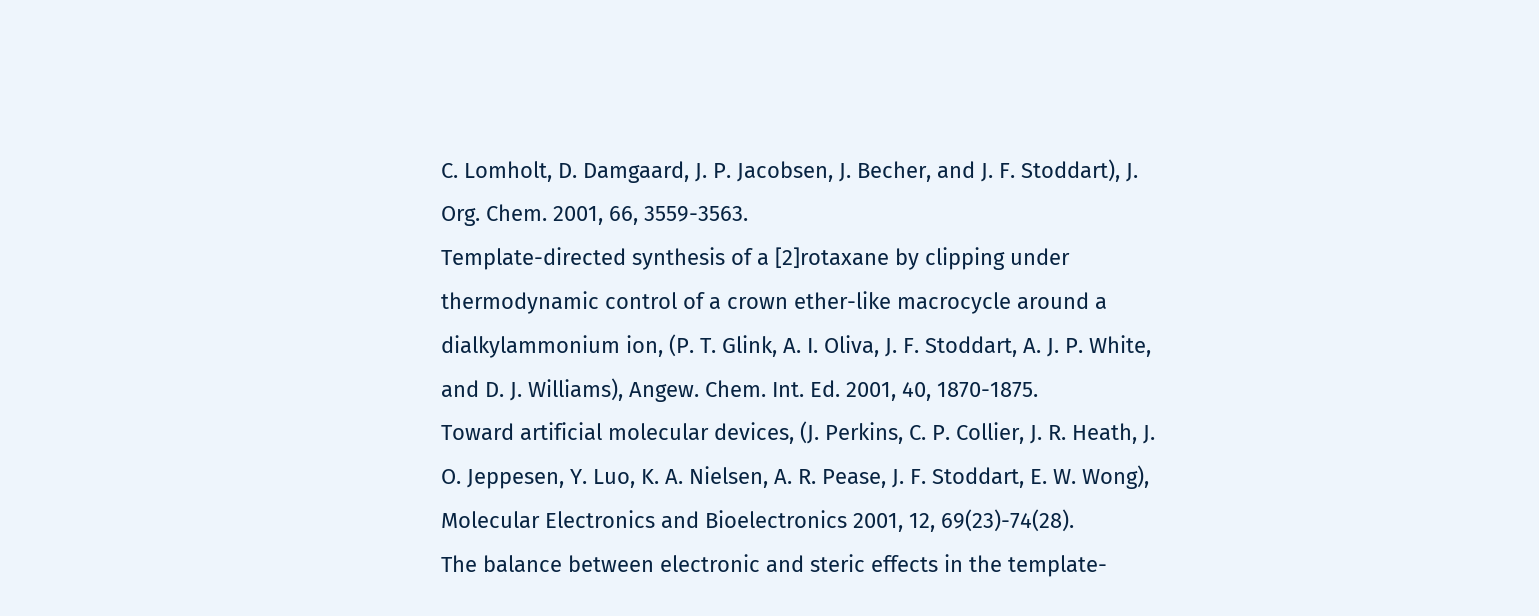C. Lomholt, D. Damgaard, J. P. Jacobsen, J. Becher, and J. F. Stoddart), J. Org. Chem. 2001, 66, 3559-3563.
Template-directed synthesis of a [2]rotaxane by clipping under thermodynamic control of a crown ether-like macrocycle around a dialkylammonium ion, (P. T. Glink, A. I. Oliva, J. F. Stoddart, A. J. P. White, and D. J. Williams), Angew. Chem. Int. Ed. 2001, 40, 1870-1875.
Toward artificial molecular devices, (J. Perkins, C. P. Collier, J. R. Heath, J. O. Jeppesen, Y. Luo, K. A. Nielsen, A. R. Pease, J. F. Stoddart, E. W. Wong), Molecular Electronics and Bioelectronics 2001, 12, 69(23)-74(28).
The balance between electronic and steric effects in the template-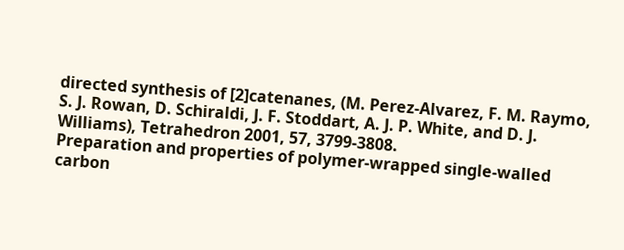directed synthesis of [2]catenanes, (M. Perez-Alvarez, F. M. Raymo, S. J. Rowan, D. Schiraldi, J. F. Stoddart, A. J. P. White, and D. J. Williams), Tetrahedron 2001, 57, 3799-3808.
Preparation and properties of polymer-wrapped single-walled carbon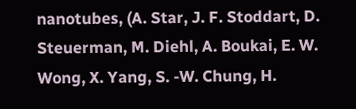nanotubes, (A. Star, J. F. Stoddart, D. Steuerman, M. Diehl, A. Boukai, E. W. Wong, X. Yang, S. -W. Chung, H.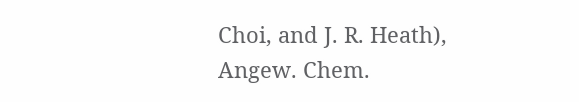Choi, and J. R. Heath), Angew. Chem.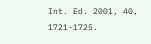Int. Ed. 2001, 40, 1721-1725.